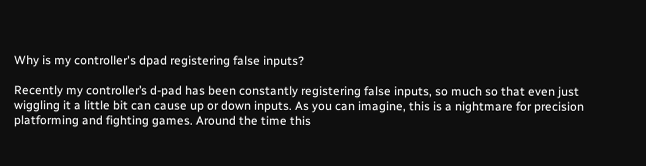Why is my controller's dpad registering false inputs?

Recently my controller’s d-pad has been constantly registering false inputs, so much so that even just wiggling it a little bit can cause up or down inputs. As you can imagine, this is a nightmare for precision platforming and fighting games. Around the time this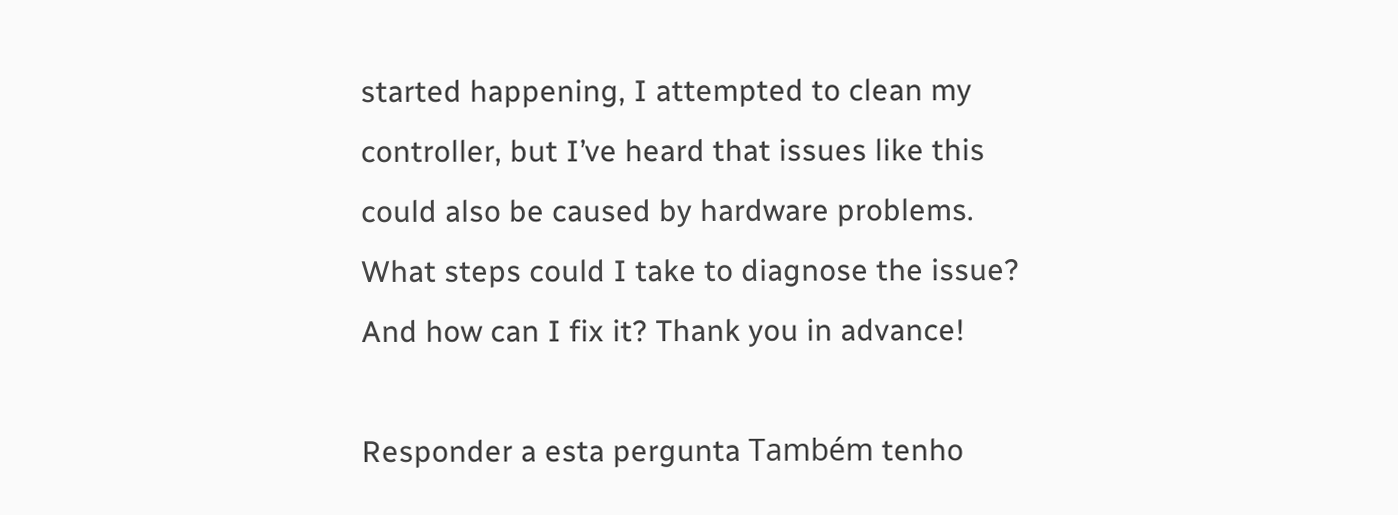started happening, I attempted to clean my controller, but I’ve heard that issues like this could also be caused by hardware problems. What steps could I take to diagnose the issue? And how can I fix it? Thank you in advance!

Responder a esta pergunta Também tenho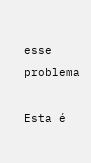esse problema

Esta é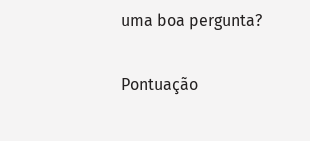uma boa pergunta?

Pontuação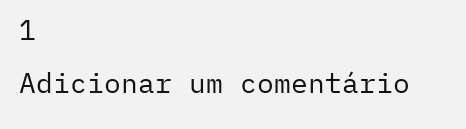1
Adicionar um comentário